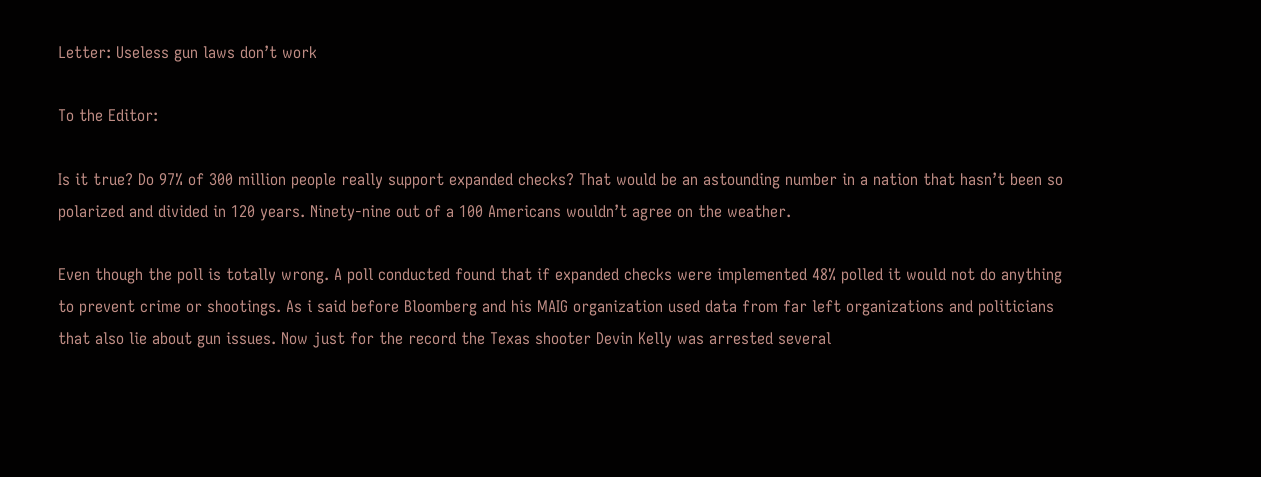Letter: Useless gun laws don’t work

To the Editor:

Is it true? Do 97% of 300 million people really support expanded checks? That would be an astounding number in a nation that hasn’t been so polarized and divided in 120 years. Ninety-nine out of a 100 Americans wouldn’t agree on the weather.

Even though the poll is totally wrong. A poll conducted found that if expanded checks were implemented 48% polled it would not do anything to prevent crime or shootings. As i said before Bloomberg and his MAIG organization used data from far left organizations and politicians that also lie about gun issues. Now just for the record the Texas shooter Devin Kelly was arrested several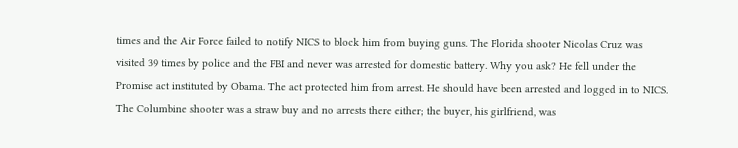times and the Air Force failed to notify NICS to block him from buying guns. The Florida shooter Nicolas Cruz was visited 39 times by police and the FBI and never was arrested for domestic battery. Why you ask? He fell under the Promise act instituted by Obama. The act protected him from arrest. He should have been arrested and logged in to NICS. The Columbine shooter was a straw buy and no arrests there either; the buyer, his girlfriend, was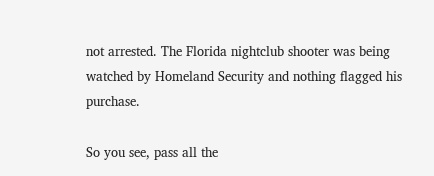not arrested. The Florida nightclub shooter was being watched by Homeland Security and nothing flagged his purchase.

So you see, pass all the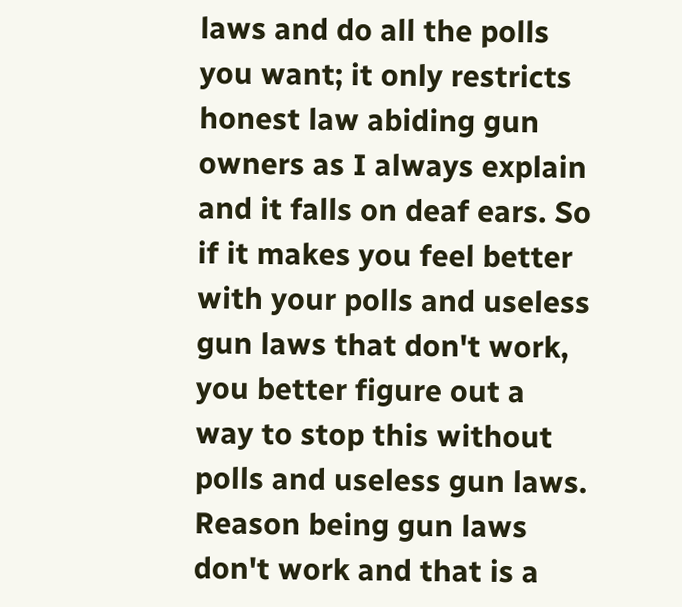laws and do all the polls you want; it only restricts honest law abiding gun owners as I always explain and it falls on deaf ears. So if it makes you feel better with your polls and useless gun laws that don't work, you better figure out a way to stop this without polls and useless gun laws. Reason being gun laws don't work and that is a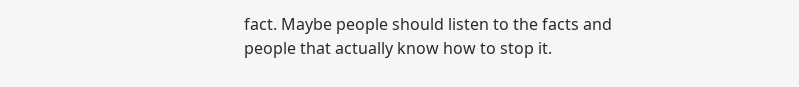fact. Maybe people should listen to the facts and people that actually know how to stop it.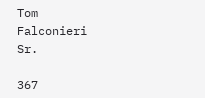Tom Falconieri Sr.

367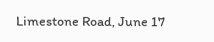Limestone Road, June 17